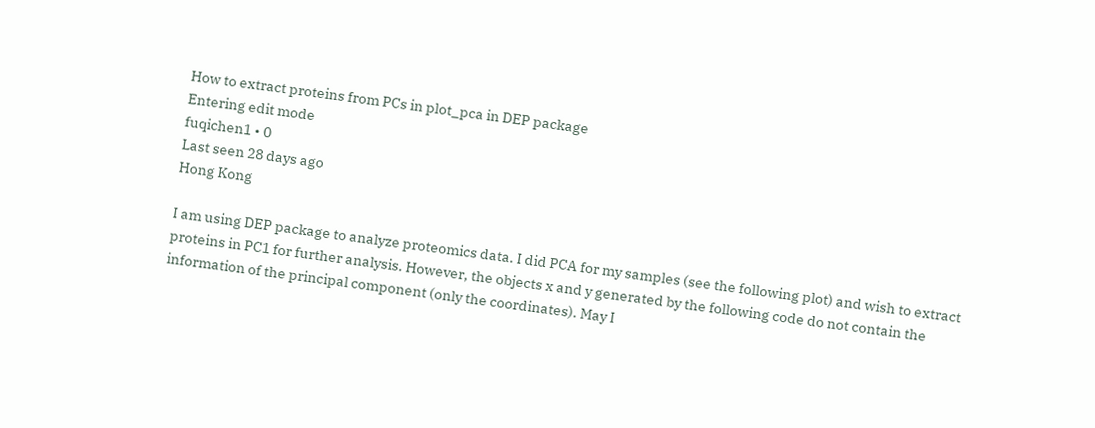How to extract proteins from PCs in plot_pca in DEP package
Entering edit mode
fuqichen1 • 0
Last seen 28 days ago
Hong Kong

I am using DEP package to analyze proteomics data. I did PCA for my samples (see the following plot) and wish to extract proteins in PC1 for further analysis. However, the objects x and y generated by the following code do not contain the information of the principal component (only the coordinates). May I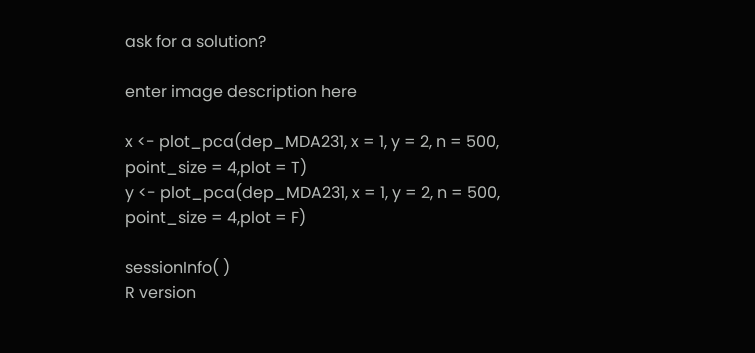ask for a solution?

enter image description here

x <- plot_pca(dep_MDA231, x = 1, y = 2, n = 500, point_size = 4,plot = T)
y <- plot_pca(dep_MDA231, x = 1, y = 2, n = 500, point_size = 4,plot = F)

sessionInfo( )
R version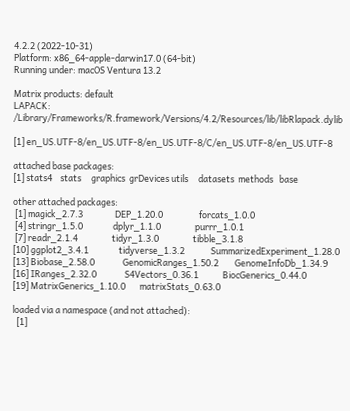4.2.2 (2022-10-31)
Platform: x86_64-apple-darwin17.0 (64-bit)
Running under: macOS Ventura 13.2

Matrix products: default
LAPACK: /Library/Frameworks/R.framework/Versions/4.2/Resources/lib/libRlapack.dylib

[1] en_US.UTF-8/en_US.UTF-8/en_US.UTF-8/C/en_US.UTF-8/en_US.UTF-8

attached base packages:
[1] stats4    stats     graphics  grDevices utils     datasets  methods   base

other attached packages:
 [1] magick_2.7.3                DEP_1.20.0                  forcats_1.0.0
 [4] stringr_1.5.0               dplyr_1.1.0                 purrr_1.0.1
 [7] readr_2.1.4                 tidyr_1.3.0                 tibble_3.1.8
[10] ggplot2_3.4.1               tidyverse_1.3.2             SummarizedExperiment_1.28.0
[13] Biobase_2.58.0              GenomicRanges_1.50.2        GenomeInfoDb_1.34.9
[16] IRanges_2.32.0              S4Vectors_0.36.1            BiocGenerics_0.44.0
[19] MatrixGenerics_1.10.0       matrixStats_0.63.0

loaded via a namespace (and not attached):
  [1]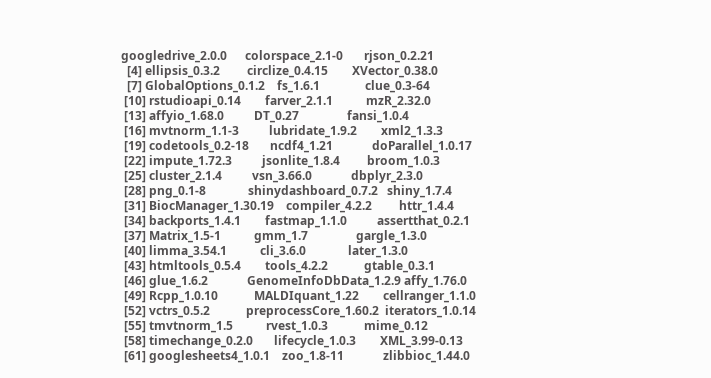googledrive_2.0.0      colorspace_2.1-0       rjson_0.2.21
  [4] ellipsis_0.3.2         circlize_0.4.15        XVector_0.38.0
  [7] GlobalOptions_0.1.2    fs_1.6.1               clue_0.3-64
 [10] rstudioapi_0.14        farver_2.1.1           mzR_2.32.0
 [13] affyio_1.68.0          DT_0.27                fansi_1.0.4
 [16] mvtnorm_1.1-3          lubridate_1.9.2        xml2_1.3.3
 [19] codetools_0.2-18       ncdf4_1.21             doParallel_1.0.17
 [22] impute_1.72.3          jsonlite_1.8.4         broom_1.0.3
 [25] cluster_2.1.4          vsn_3.66.0             dbplyr_2.3.0
 [28] png_0.1-8              shinydashboard_0.7.2   shiny_1.7.4
 [31] BiocManager_1.30.19    compiler_4.2.2         httr_1.4.4
 [34] backports_1.4.1        fastmap_1.1.0          assertthat_0.2.1
 [37] Matrix_1.5-1           gmm_1.7                gargle_1.3.0
 [40] limma_3.54.1           cli_3.6.0              later_1.3.0
 [43] htmltools_0.5.4        tools_4.2.2            gtable_0.3.1
 [46] glue_1.6.2             GenomeInfoDbData_1.2.9 affy_1.76.0
 [49] Rcpp_1.0.10            MALDIquant_1.22        cellranger_1.1.0
 [52] vctrs_0.5.2            preprocessCore_1.60.2  iterators_1.0.14
 [55] tmvtnorm_1.5           rvest_1.0.3            mime_0.12
 [58] timechange_0.2.0       lifecycle_1.0.3        XML_3.99-0.13
 [61] googlesheets4_1.0.1    zoo_1.8-11             zlibbioc_1.44.0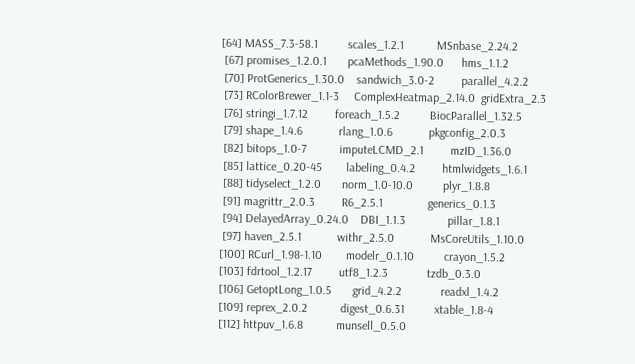[64] MASS_7.3-58.1          scales_1.2.1           MSnbase_2.24.2
 [67] promises_1.2.0.1       pcaMethods_1.90.0      hms_1.1.2
 [70] ProtGenerics_1.30.0    sandwich_3.0-2         parallel_4.2.2
 [73] RColorBrewer_1.1-3     ComplexHeatmap_2.14.0  gridExtra_2.3
 [76] stringi_1.7.12         foreach_1.5.2          BiocParallel_1.32.5
 [79] shape_1.4.6            rlang_1.0.6            pkgconfig_2.0.3
 [82] bitops_1.0-7           imputeLCMD_2.1         mzID_1.36.0
 [85] lattice_0.20-45        labeling_0.4.2         htmlwidgets_1.6.1
 [88] tidyselect_1.2.0       norm_1.0-10.0          plyr_1.8.8
 [91] magrittr_2.0.3         R6_2.5.1               generics_0.1.3
 [94] DelayedArray_0.24.0    DBI_1.1.3              pillar_1.8.1
 [97] haven_2.5.1            withr_2.5.0            MsCoreUtils_1.10.0
[100] RCurl_1.98-1.10        modelr_0.1.10          crayon_1.5.2
[103] fdrtool_1.2.17         utf8_1.2.3             tzdb_0.3.0
[106] GetoptLong_1.0.5       grid_4.2.2             readxl_1.4.2
[109] reprex_2.0.2           digest_0.6.31          xtable_1.8-4
[112] httpuv_1.6.8           munsell_0.5.0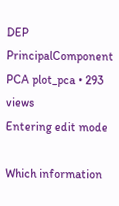DEP PrincipalComponent PCA plot_pca • 293 views
Entering edit mode

Which information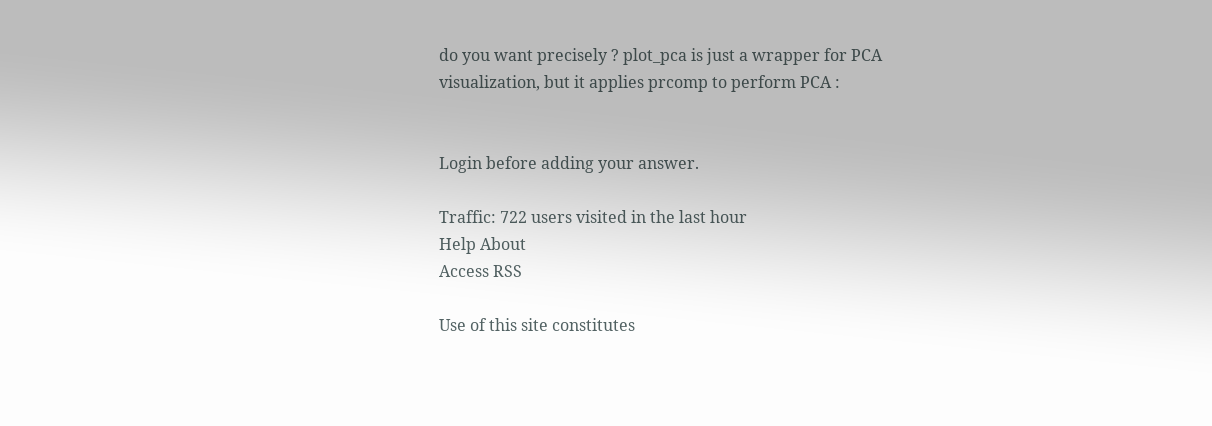do you want precisely ? plot_pca is just a wrapper for PCA visualization, but it applies prcomp to perform PCA :


Login before adding your answer.

Traffic: 722 users visited in the last hour
Help About
Access RSS

Use of this site constitutes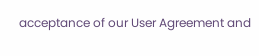acceptance of our User Agreement and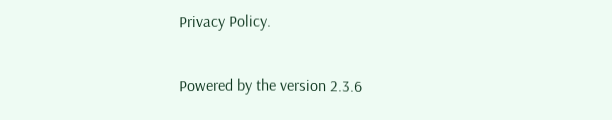Privacy Policy.

Powered by the version 2.3.6